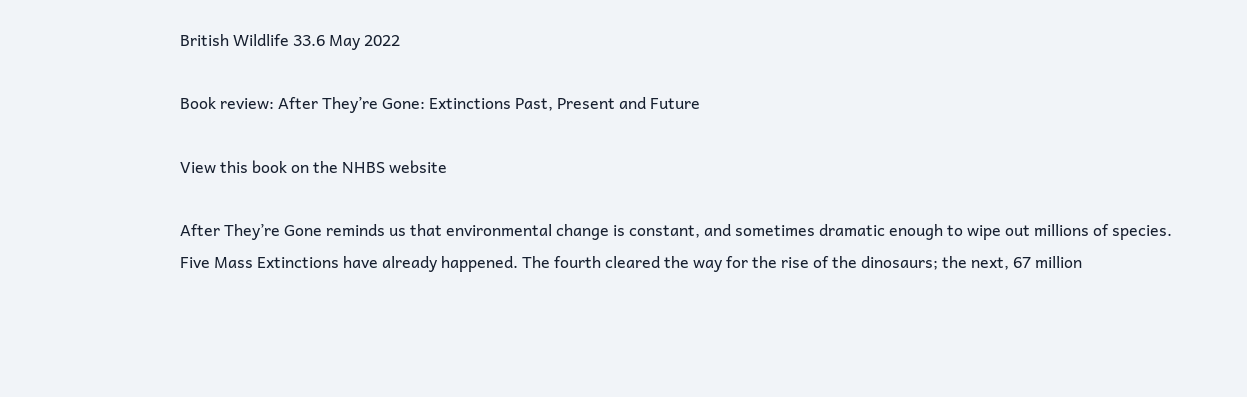British Wildlife 33.6 May 2022

Book review: After They’re Gone: Extinctions Past, Present and Future

View this book on the NHBS website

After They’re Gone reminds us that environmental change is constant, and sometimes dramatic enough to wipe out millions of species. Five Mass Extinctions have already happened. The fourth cleared the way for the rise of the dinosaurs; the next, 67 million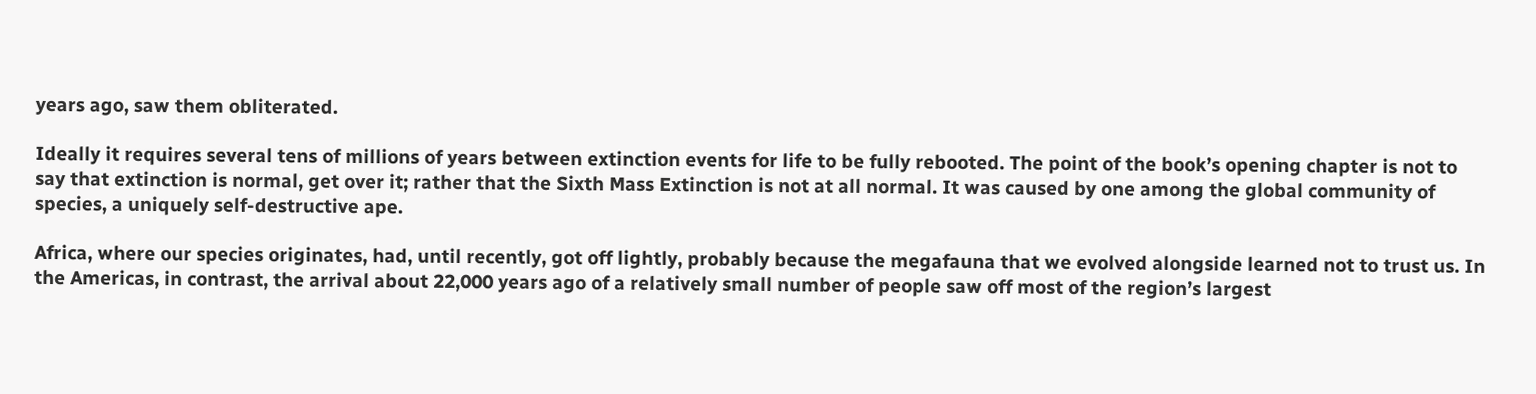years ago, saw them obliterated.

Ideally it requires several tens of millions of years between extinction events for life to be fully rebooted. The point of the book’s opening chapter is not to say that extinction is normal, get over it; rather that the Sixth Mass Extinction is not at all normal. It was caused by one among the global community of species, a uniquely self-destructive ape.

Africa, where our species originates, had, until recently, got off lightly, probably because the megafauna that we evolved alongside learned not to trust us. In the Americas, in contrast, the arrival about 22,000 years ago of a relatively small number of people saw off most of the region’s largest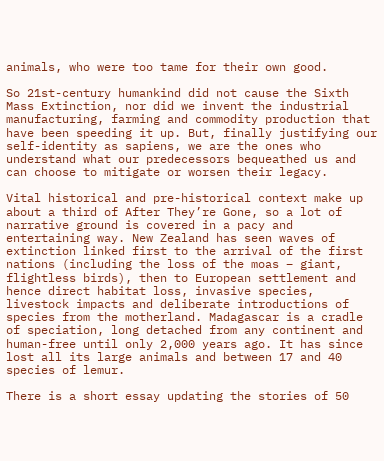animals, who were too tame for their own good.

So 21st-century humankind did not cause the Sixth Mass Extinction, nor did we invent the industrial manufacturing, farming and commodity production that have been speeding it up. But, finally justifying our self-identity as sapiens, we are the ones who understand what our predecessors bequeathed us and can choose to mitigate or worsen their legacy.

Vital historical and pre-historical context make up about a third of After They’re Gone, so a lot of narrative ground is covered in a pacy and entertaining way. New Zealand has seen waves of extinction linked first to the arrival of the first nations (including the loss of the moas – giant, flightless birds), then to European settlement and hence direct habitat loss, invasive species, livestock impacts and deliberate introductions of species from the motherland. Madagascar is a cradle of speciation, long detached from any continent and human-free until only 2,000 years ago. It has since lost all its large animals and between 17 and 40 species of lemur.

There is a short essay updating the stories of 50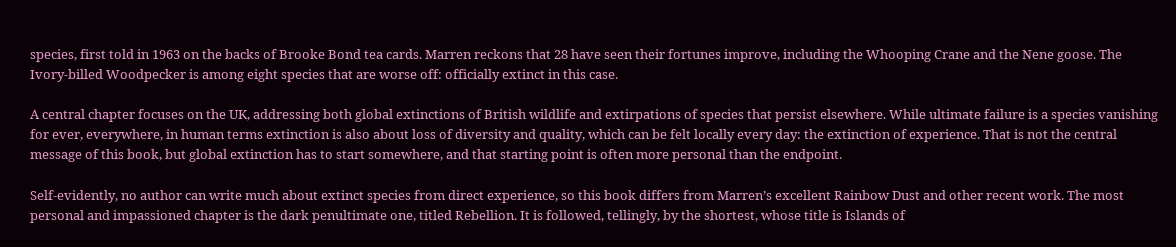species, first told in 1963 on the backs of Brooke Bond tea cards. Marren reckons that 28 have seen their fortunes improve, including the Whooping Crane and the Nene goose. The Ivory-billed Woodpecker is among eight species that are worse off: officially extinct in this case.

A central chapter focuses on the UK, addressing both global extinctions of British wildlife and extirpations of species that persist elsewhere. While ultimate failure is a species vanishing for ever, everywhere, in human terms extinction is also about loss of diversity and quality, which can be felt locally every day: the extinction of experience. That is not the central message of this book, but global extinction has to start somewhere, and that starting point is often more personal than the endpoint.

Self-evidently, no author can write much about extinct species from direct experience, so this book differs from Marren’s excellent Rainbow Dust and other recent work. The most personal and impassioned chapter is the dark penultimate one, titled Rebellion. It is followed, tellingly, by the shortest, whose title is Islands of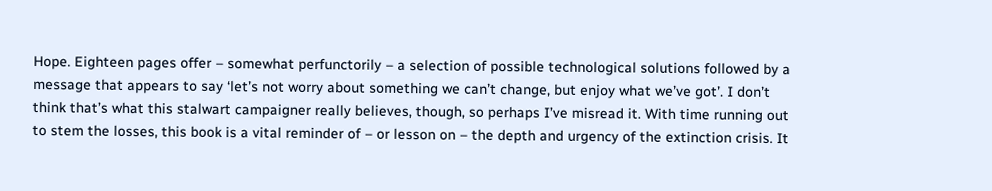Hope. Eighteen pages offer – somewhat perfunctorily – a selection of possible technological solutions followed by a message that appears to say ‘let’s not worry about something we can’t change, but enjoy what we’ve got’. I don’t think that’s what this stalwart campaigner really believes, though, so perhaps I’ve misread it. With time running out to stem the losses, this book is a vital reminder of – or lesson on – the depth and urgency of the extinction crisis. It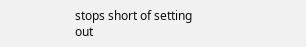stops short of setting out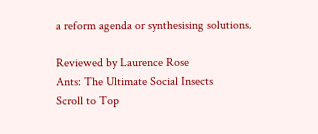a reform agenda or synthesising solutions.

Reviewed by Laurence Rose
Ants: The Ultimate Social Insects
Scroll to Top